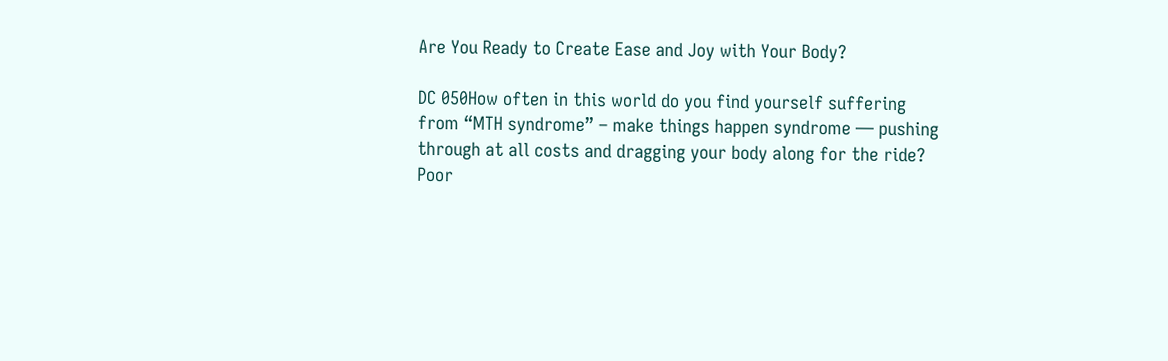Are You Ready to Create Ease and Joy with Your Body?

DC 050How often in this world do you find yourself suffering from “MTH syndrome” – make things happen syndrome — pushing through at all costs and dragging your body along for the ride? Poor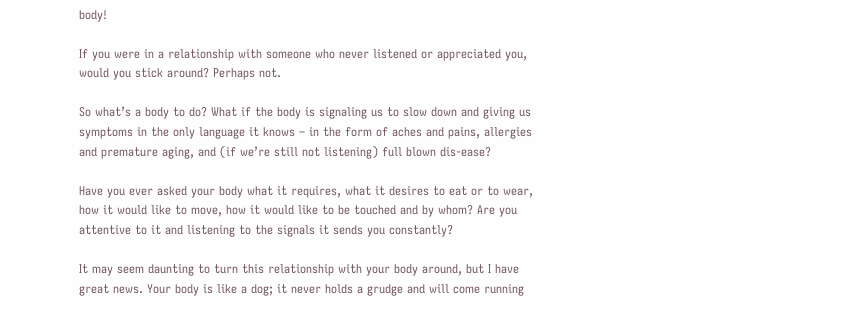body!

If you were in a relationship with someone who never listened or appreciated you, would you stick around? Perhaps not.

So what’s a body to do? What if the body is signaling us to slow down and giving us symptoms in the only language it knows – in the form of aches and pains, allergies and premature aging, and (if we’re still not listening) full blown dis-ease?

Have you ever asked your body what it requires, what it desires to eat or to wear, how it would like to move, how it would like to be touched and by whom? Are you attentive to it and listening to the signals it sends you constantly?

It may seem daunting to turn this relationship with your body around, but I have great news. Your body is like a dog; it never holds a grudge and will come running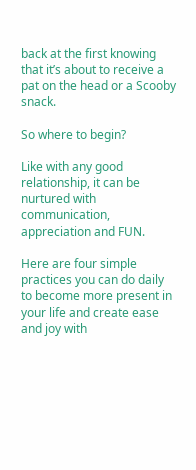back at the first knowing that it’s about to receive a pat on the head or a Scooby snack.

So where to begin?

Like with any good relationship, it can be nurtured with communication, appreciation and FUN.

Here are four simple practices you can do daily to become more present in your life and create ease and joy with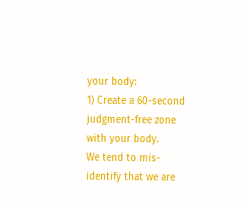your body:
1) Create a 60-second judgment-free zone with your body.
We tend to mis-identify that we are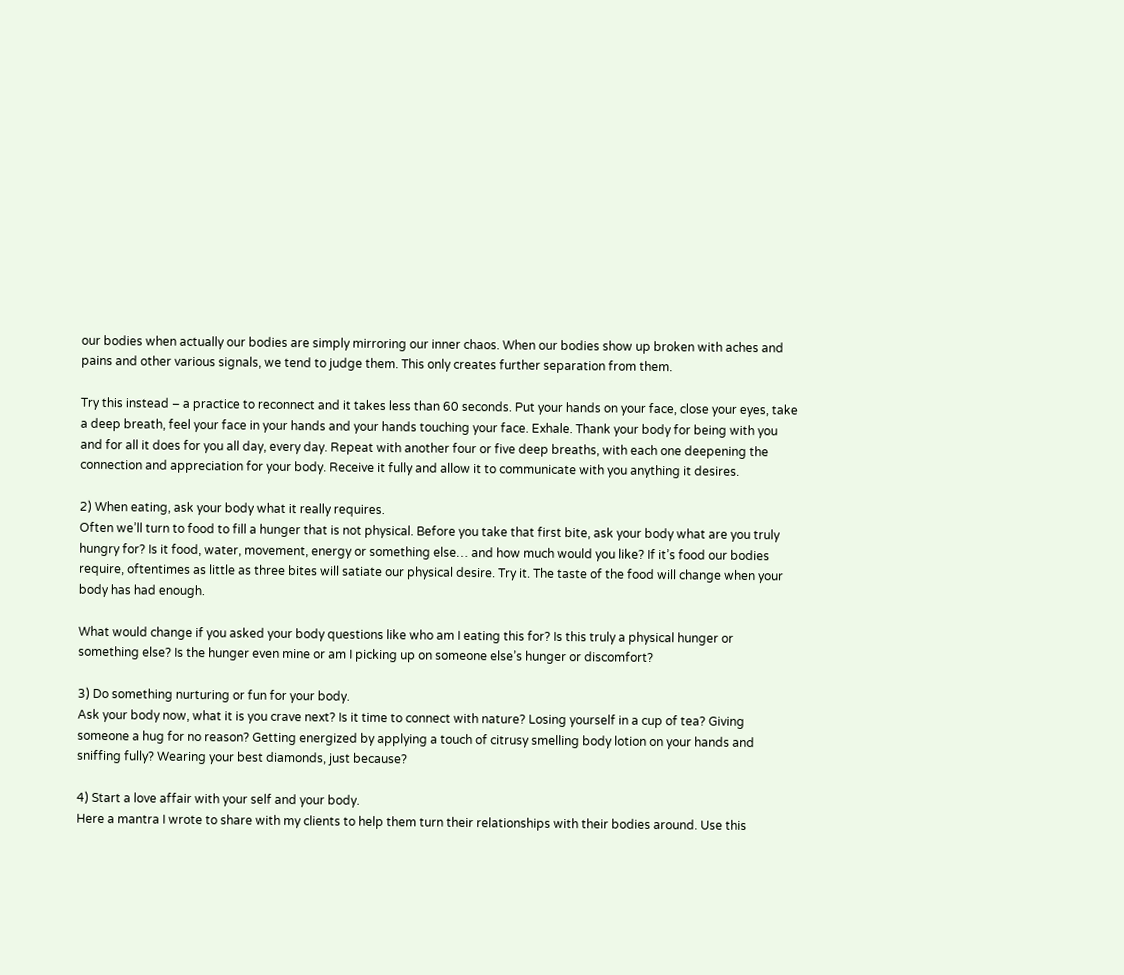our bodies when actually our bodies are simply mirroring our inner chaos. When our bodies show up broken with aches and pains and other various signals, we tend to judge them. This only creates further separation from them.

Try this instead – a practice to reconnect and it takes less than 60 seconds. Put your hands on your face, close your eyes, take a deep breath, feel your face in your hands and your hands touching your face. Exhale. Thank your body for being with you and for all it does for you all day, every day. Repeat with another four or five deep breaths, with each one deepening the connection and appreciation for your body. Receive it fully and allow it to communicate with you anything it desires.

2) When eating, ask your body what it really requires.
Often we’ll turn to food to fill a hunger that is not physical. Before you take that first bite, ask your body what are you truly hungry for? Is it food, water, movement, energy or something else… and how much would you like? If it’s food our bodies require, oftentimes as little as three bites will satiate our physical desire. Try it. The taste of the food will change when your body has had enough.

What would change if you asked your body questions like who am I eating this for? Is this truly a physical hunger or something else? Is the hunger even mine or am I picking up on someone else’s hunger or discomfort?

3) Do something nurturing or fun for your body.
Ask your body now, what it is you crave next? Is it time to connect with nature? Losing yourself in a cup of tea? Giving someone a hug for no reason? Getting energized by applying a touch of citrusy smelling body lotion on your hands and sniffing fully? Wearing your best diamonds, just because?

4) Start a love affair with your self and your body.
Here a mantra I wrote to share with my clients to help them turn their relationships with their bodies around. Use this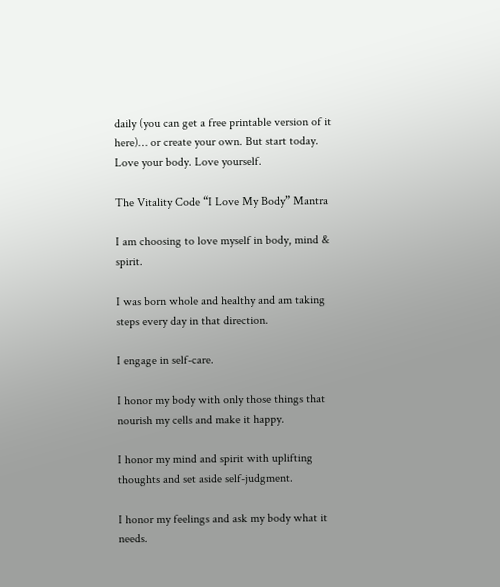daily (you can get a free printable version of it here)… or create your own. But start today. Love your body. Love yourself.

The Vitality Code “I Love My Body” Mantra

I am choosing to love myself in body, mind & spirit.

I was born whole and healthy and am taking steps every day in that direction.

I engage in self-care.

I honor my body with only those things that nourish my cells and make it happy.

I honor my mind and spirit with uplifting thoughts and set aside self-judgment.

I honor my feelings and ask my body what it needs.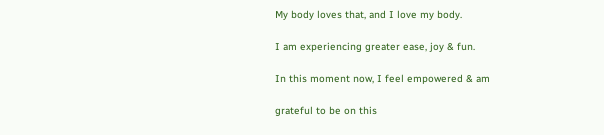My body loves that, and I love my body.

I am experiencing greater ease, joy & fun.

In this moment now, I feel empowered & am

grateful to be on this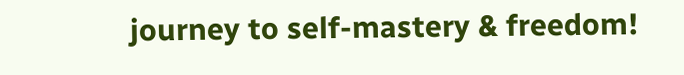journey to self-mastery & freedom!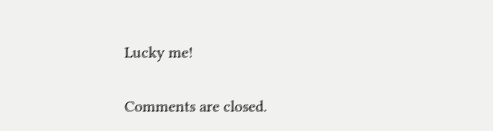Lucky me!

Comments are closed.